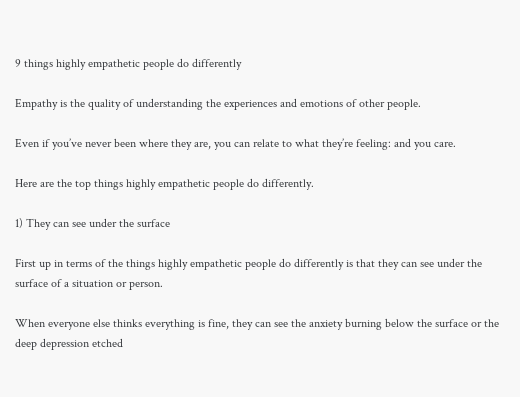9 things highly empathetic people do differently

Empathy is the quality of understanding the experiences and emotions of other people.

Even if you’ve never been where they are, you can relate to what they’re feeling: and you care.

Here are the top things highly empathetic people do differently.

1) They can see under the surface

First up in terms of the things highly empathetic people do differently is that they can see under the surface of a situation or person.

When everyone else thinks everything is fine, they can see the anxiety burning below the surface or the deep depression etched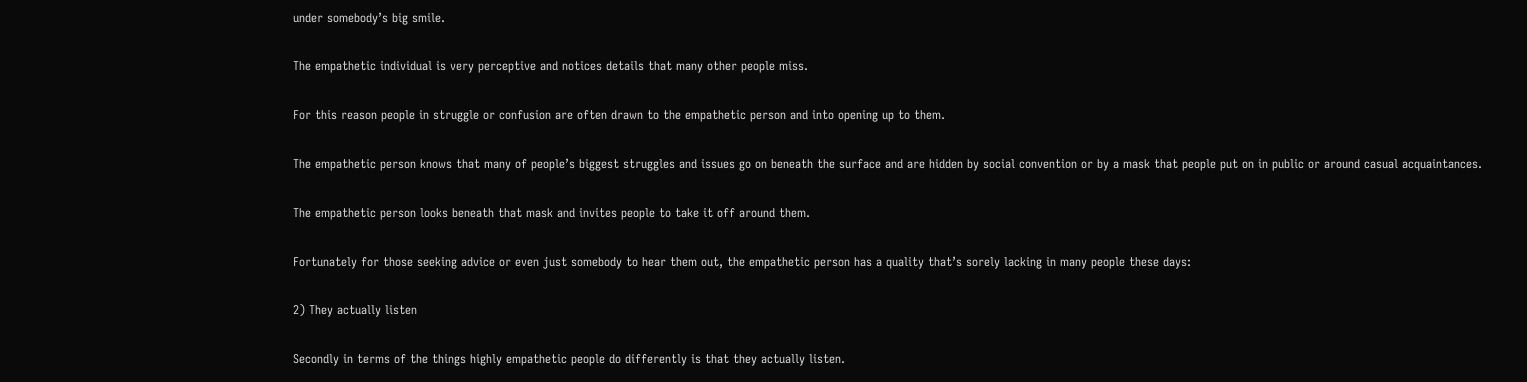under somebody’s big smile.

The empathetic individual is very perceptive and notices details that many other people miss.

For this reason people in struggle or confusion are often drawn to the empathetic person and into opening up to them.

The empathetic person knows that many of people’s biggest struggles and issues go on beneath the surface and are hidden by social convention or by a mask that people put on in public or around casual acquaintances.

The empathetic person looks beneath that mask and invites people to take it off around them.

Fortunately for those seeking advice or even just somebody to hear them out, the empathetic person has a quality that’s sorely lacking in many people these days:

2) They actually listen

Secondly in terms of the things highly empathetic people do differently is that they actually listen.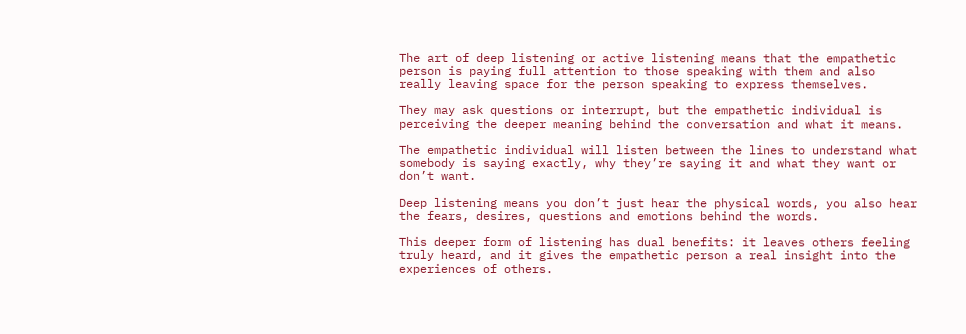The art of deep listening or active listening means that the empathetic person is paying full attention to those speaking with them and also really leaving space for the person speaking to express themselves.

They may ask questions or interrupt, but the empathetic individual is perceiving the deeper meaning behind the conversation and what it means.

The empathetic individual will listen between the lines to understand what somebody is saying exactly, why they’re saying it and what they want or don’t want.

Deep listening means you don’t just hear the physical words, you also hear the fears, desires, questions and emotions behind the words.

This deeper form of listening has dual benefits: it leaves others feeling truly heard, and it gives the empathetic person a real insight into the experiences of others.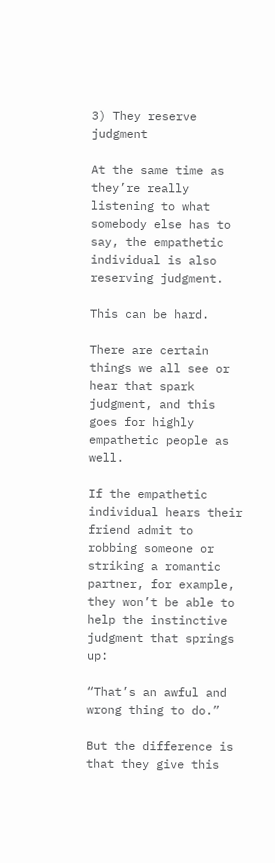3) They reserve judgment

At the same time as they’re really listening to what somebody else has to say, the empathetic individual is also reserving judgment.

This can be hard.

There are certain things we all see or hear that spark judgment, and this goes for highly empathetic people as well.

If the empathetic individual hears their friend admit to robbing someone or striking a romantic partner, for example, they won’t be able to help the instinctive judgment that springs up:

“That’s an awful and wrong thing to do.”

But the difference is that they give this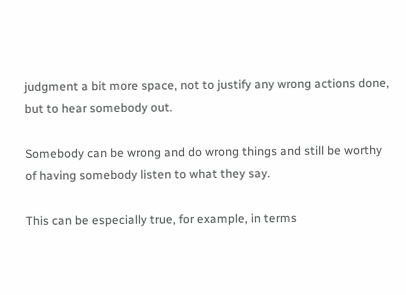judgment a bit more space, not to justify any wrong actions done, but to hear somebody out.

Somebody can be wrong and do wrong things and still be worthy of having somebody listen to what they say.

This can be especially true, for example, in terms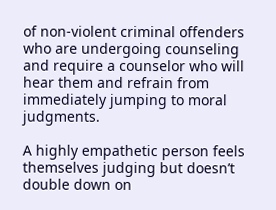of non-violent criminal offenders who are undergoing counseling and require a counselor who will hear them and refrain from immediately jumping to moral judgments.

A highly empathetic person feels themselves judging but doesn’t double down on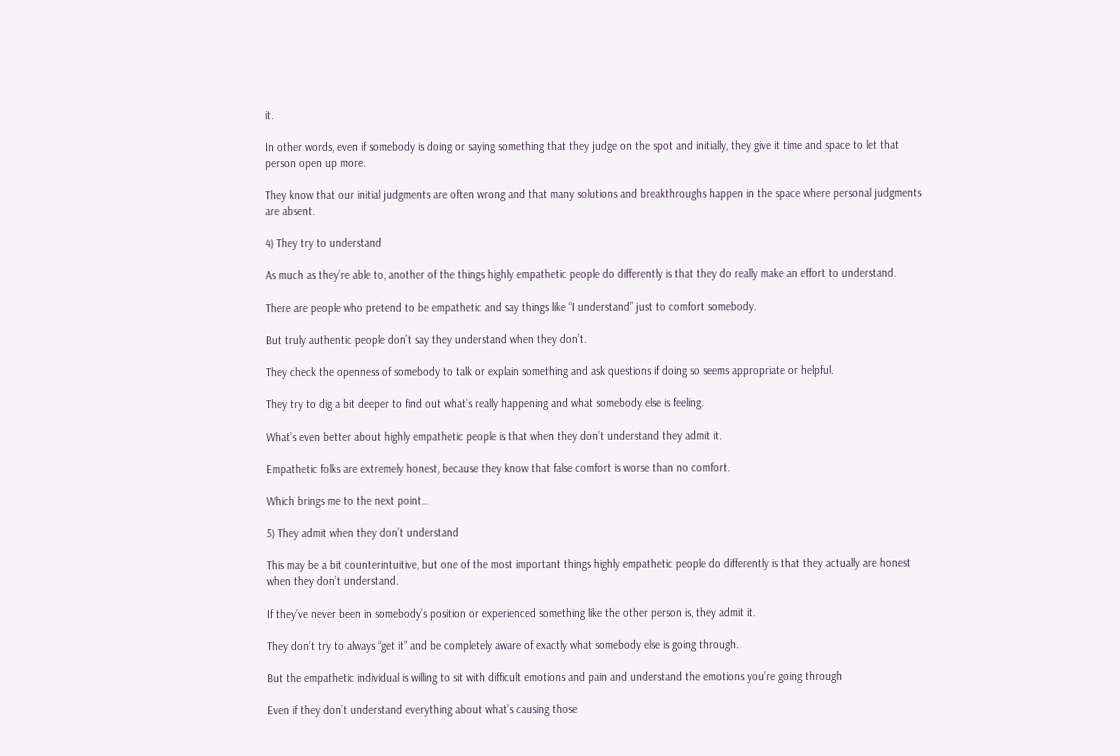it.

In other words, even if somebody is doing or saying something that they judge on the spot and initially, they give it time and space to let that person open up more.

They know that our initial judgments are often wrong and that many solutions and breakthroughs happen in the space where personal judgments are absent.

4) They try to understand

As much as they’re able to, another of the things highly empathetic people do differently is that they do really make an effort to understand.

There are people who pretend to be empathetic and say things like “I understand” just to comfort somebody.

But truly authentic people don’t say they understand when they don’t.

They check the openness of somebody to talk or explain something and ask questions if doing so seems appropriate or helpful.

They try to dig a bit deeper to find out what’s really happening and what somebody else is feeling.

What’s even better about highly empathetic people is that when they don’t understand they admit it.

Empathetic folks are extremely honest, because they know that false comfort is worse than no comfort.

Which brings me to the next point…

5) They admit when they don’t understand

This may be a bit counterintuitive, but one of the most important things highly empathetic people do differently is that they actually are honest when they don’t understand.

If they’ve never been in somebody’s position or experienced something like the other person is, they admit it.

They don’t try to always “get it” and be completely aware of exactly what somebody else is going through.

But the empathetic individual is willing to sit with difficult emotions and pain and understand the emotions you’re going through

Even if they don’t understand everything about what’s causing those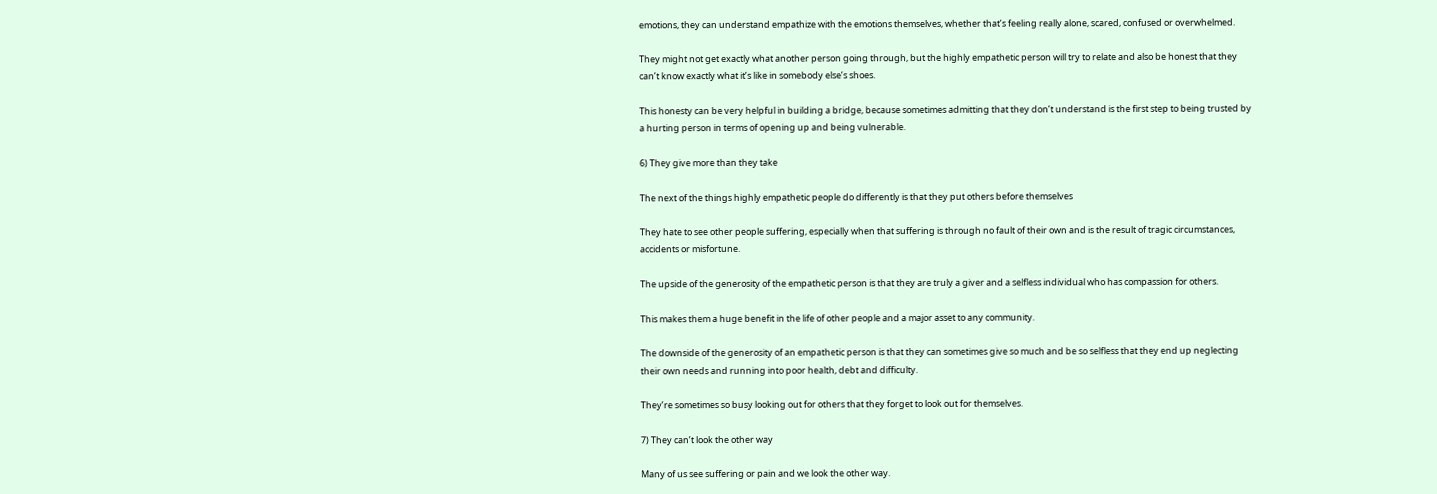emotions, they can understand empathize with the emotions themselves, whether that’s feeling really alone, scared, confused or overwhelmed.

They might not get exactly what another person going through, but the highly empathetic person will try to relate and also be honest that they can’t know exactly what it’s like in somebody else’s shoes.

This honesty can be very helpful in building a bridge, because sometimes admitting that they don’t understand is the first step to being trusted by a hurting person in terms of opening up and being vulnerable.

6) They give more than they take

The next of the things highly empathetic people do differently is that they put others before themselves

They hate to see other people suffering, especially when that suffering is through no fault of their own and is the result of tragic circumstances, accidents or misfortune.

The upside of the generosity of the empathetic person is that they are truly a giver and a selfless individual who has compassion for others.

This makes them a huge benefit in the life of other people and a major asset to any community.

The downside of the generosity of an empathetic person is that they can sometimes give so much and be so selfless that they end up neglecting their own needs and running into poor health, debt and difficulty.

They’re sometimes so busy looking out for others that they forget to look out for themselves.

7) They can’t look the other way

Many of us see suffering or pain and we look the other way.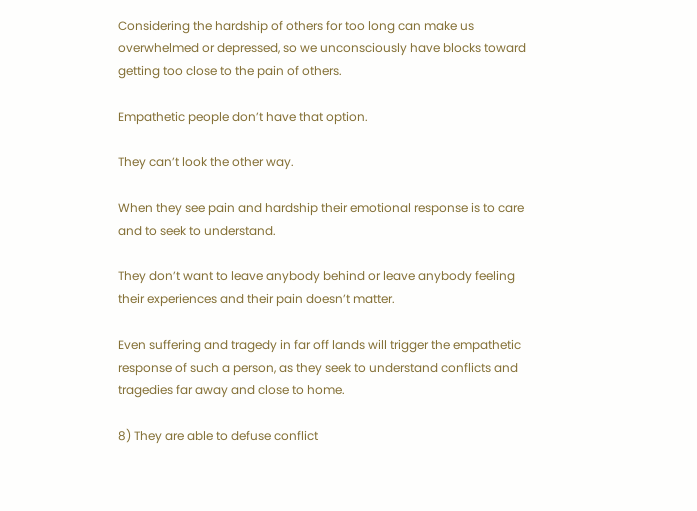Considering the hardship of others for too long can make us overwhelmed or depressed, so we unconsciously have blocks toward getting too close to the pain of others.

Empathetic people don’t have that option.

They can’t look the other way.

When they see pain and hardship their emotional response is to care and to seek to understand.

They don’t want to leave anybody behind or leave anybody feeling their experiences and their pain doesn’t matter.

Even suffering and tragedy in far off lands will trigger the empathetic response of such a person, as they seek to understand conflicts and tragedies far away and close to home.

8) They are able to defuse conflict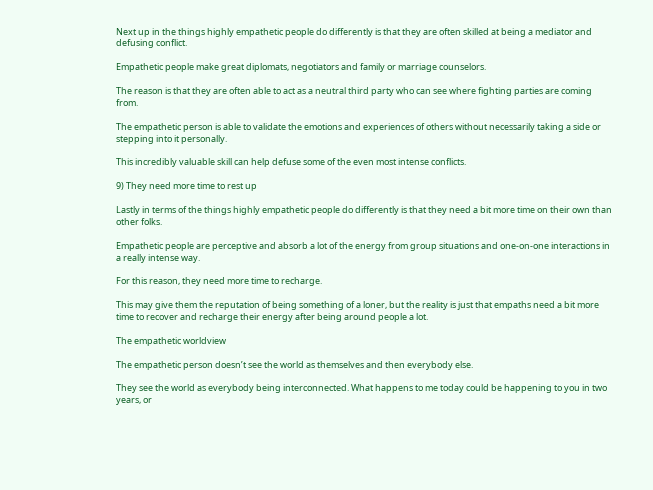Next up in the things highly empathetic people do differently is that they are often skilled at being a mediator and defusing conflict.

Empathetic people make great diplomats, negotiators and family or marriage counselors.

The reason is that they are often able to act as a neutral third party who can see where fighting parties are coming from.

The empathetic person is able to validate the emotions and experiences of others without necessarily taking a side or stepping into it personally.

This incredibly valuable skill can help defuse some of the even most intense conflicts.

9) They need more time to rest up

Lastly in terms of the things highly empathetic people do differently is that they need a bit more time on their own than other folks.

Empathetic people are perceptive and absorb a lot of the energy from group situations and one-on-one interactions in a really intense way.

For this reason, they need more time to recharge.

This may give them the reputation of being something of a loner, but the reality is just that empaths need a bit more time to recover and recharge their energy after being around people a lot.

The empathetic worldview

The empathetic person doesn’t see the world as themselves and then everybody else.

They see the world as everybody being interconnected. What happens to me today could be happening to you in two years, or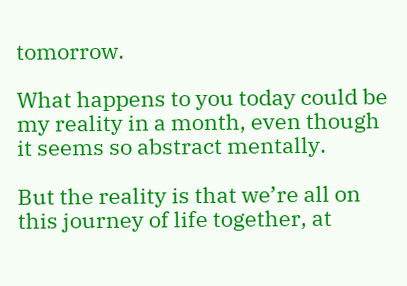tomorrow.

What happens to you today could be my reality in a month, even though it seems so abstract mentally.

But the reality is that we’re all on this journey of life together, at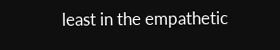least in the empathetic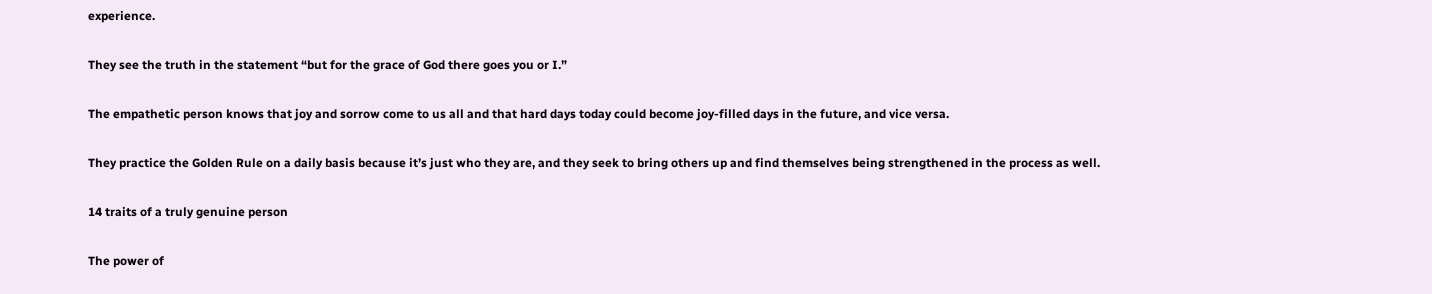experience.

They see the truth in the statement “but for the grace of God there goes you or I.”

The empathetic person knows that joy and sorrow come to us all and that hard days today could become joy-filled days in the future, and vice versa.

They practice the Golden Rule on a daily basis because it’s just who they are, and they seek to bring others up and find themselves being strengthened in the process as well.

14 traits of a truly genuine person

The power of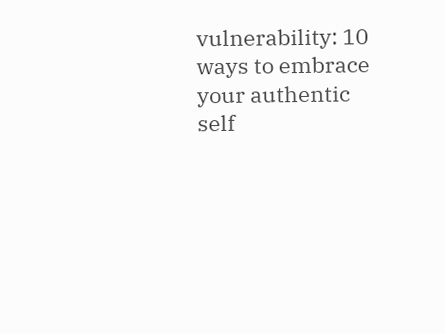vulnerability: 10 ways to embrace your authentic self